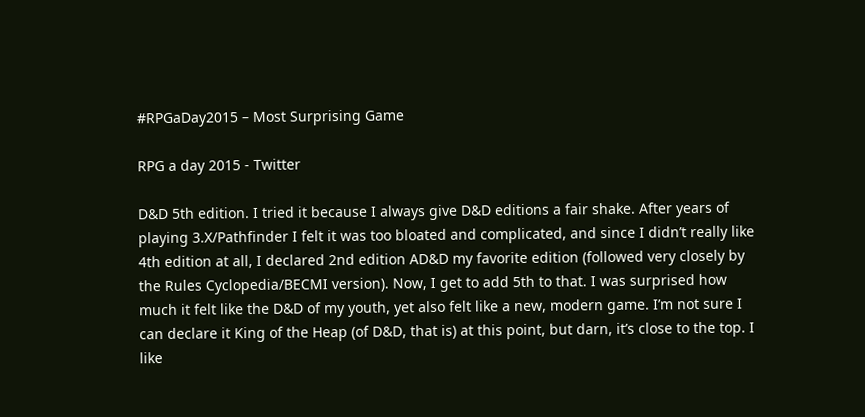#RPGaDay2015 – Most Surprising Game

RPG a day 2015 - Twitter

D&D 5th edition. I tried it because I always give D&D editions a fair shake. After years of playing 3.X/Pathfinder I felt it was too bloated and complicated, and since I didn’t really like 4th edition at all, I declared 2nd edition AD&D my favorite edition (followed very closely by the Rules Cyclopedia/BECMI version). Now, I get to add 5th to that. I was surprised how much it felt like the D&D of my youth, yet also felt like a new, modern game. I’m not sure I can declare it King of the Heap (of D&D, that is) at this point, but darn, it’s close to the top. I like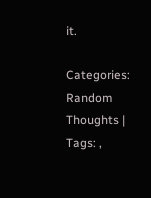it.

Categories: Random Thoughts | Tags: ,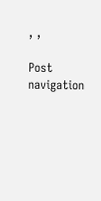, ,

Post navigation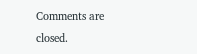Comments are closed.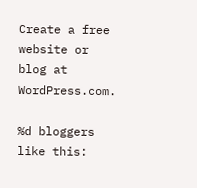Create a free website or blog at WordPress.com.

%d bloggers like this: